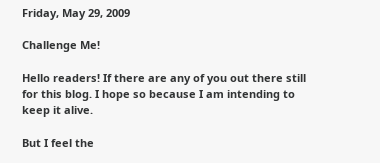Friday, May 29, 2009

Challenge Me!

Hello readers! If there are any of you out there still for this blog. I hope so because I am intending to keep it alive.

But I feel the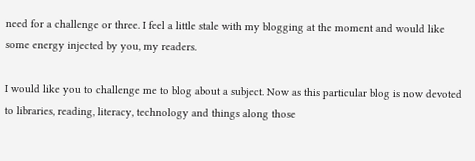need for a challenge or three. I feel a little stale with my blogging at the moment and would like some energy injected by you, my readers.

I would like you to challenge me to blog about a subject. Now as this particular blog is now devoted to libraries, reading, literacy, technology and things along those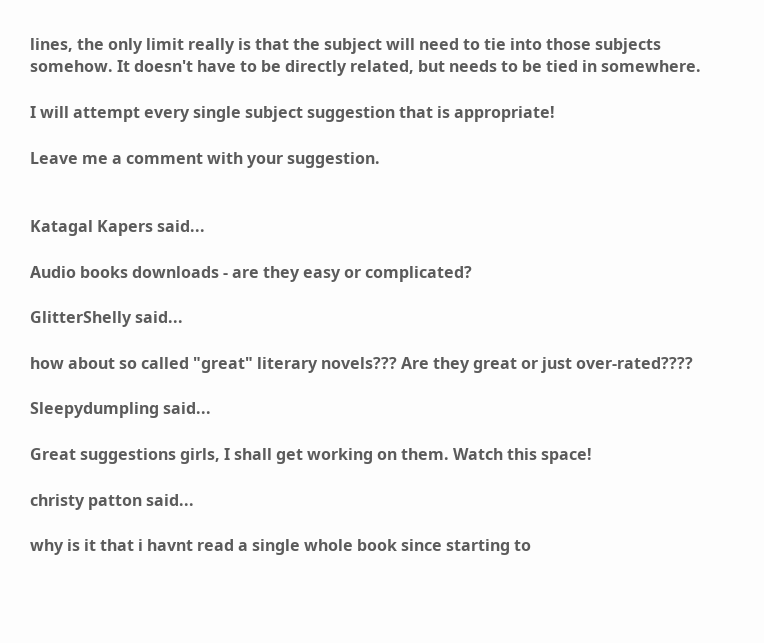lines, the only limit really is that the subject will need to tie into those subjects somehow. It doesn't have to be directly related, but needs to be tied in somewhere.

I will attempt every single subject suggestion that is appropriate!

Leave me a comment with your suggestion.


Katagal Kapers said...

Audio books downloads - are they easy or complicated?

GlitterShelly said...

how about so called "great" literary novels??? Are they great or just over-rated????

Sleepydumpling said...

Great suggestions girls, I shall get working on them. Watch this space!

christy patton said...

why is it that i havnt read a single whole book since starting to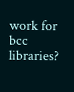work for bcc libraries?